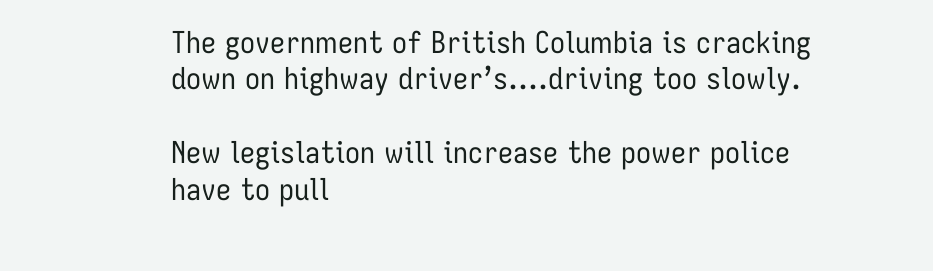The government of British Columbia is cracking down on highway driver’s….driving too slowly.

New legislation will increase the power police have to pull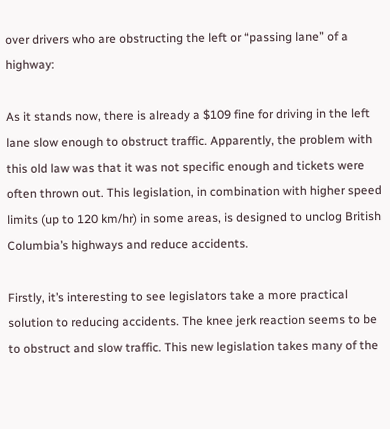over drivers who are obstructing the left or “passing lane” of a highway:

As it stands now, there is already a $109 fine for driving in the left lane slow enough to obstruct traffic. Apparently, the problem with this old law was that it was not specific enough and tickets were often thrown out. This legislation, in combination with higher speed limits (up to 120 km/hr) in some areas, is designed to unclog British Columbia’s highways and reduce accidents.

Firstly, it’s interesting to see legislators take a more practical solution to reducing accidents. The knee jerk reaction seems to be to obstruct and slow traffic. This new legislation takes many of the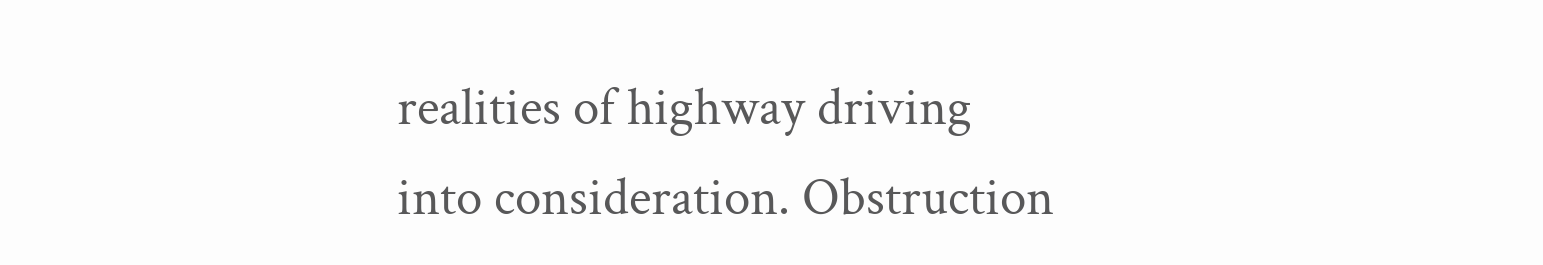realities of highway driving into consideration. Obstruction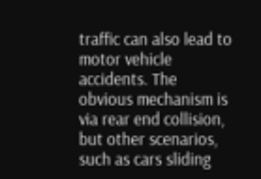traffic can also lead to motor vehicle accidents. The obvious mechanism is via rear end collision, but other scenarios, such as cars sliding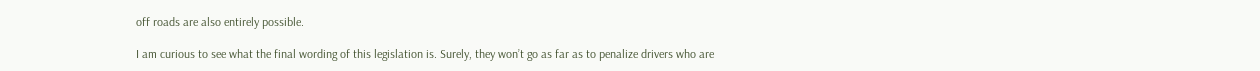off roads are also entirely possible.

I am curious to see what the final wording of this legislation is. Surely, they won’t go as far as to penalize drivers who are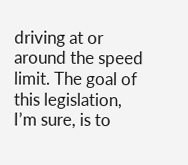driving at or around the speed limit. The goal of this legislation, I’m sure, is to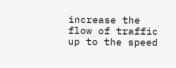increase the flow of traffic up to the speed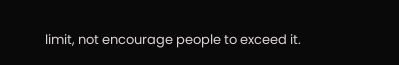limit, not encourage people to exceed it.